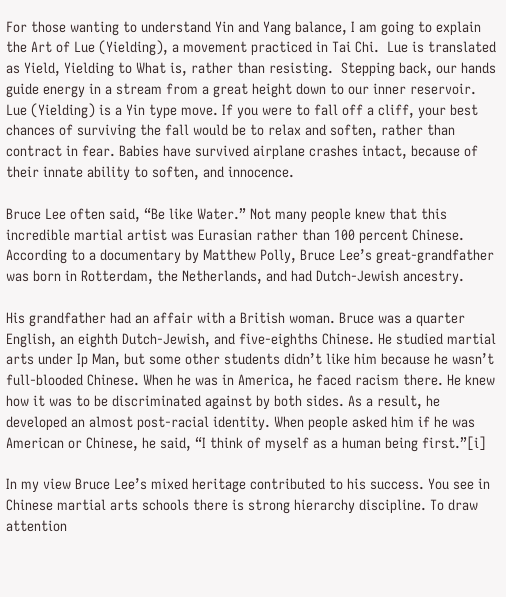For those wanting to understand Yin and Yang balance, I am going to explain the Art of Lue (Yielding), a movement practiced in Tai Chi.  Lue is translated as Yield, Yielding to What is, rather than resisting.  Stepping back, our hands guide energy in a stream from a great height down to our inner reservoir. Lue (Yielding) is a Yin type move. If you were to fall off a cliff, your best chances of surviving the fall would be to relax and soften, rather than contract in fear. Babies have survived airplane crashes intact, because of their innate ability to soften, and innocence.

Bruce Lee often said, “Be like Water.” Not many people knew that this incredible martial artist was Eurasian rather than 100 percent Chinese.  According to a documentary by Matthew Polly, Bruce Lee’s great-grandfather was born in Rotterdam, the Netherlands, and had Dutch-Jewish ancestry.

His grandfather had an affair with a British woman. Bruce was a quarter English, an eighth Dutch-Jewish, and five-eighths Chinese. He studied martial arts under Ip Man, but some other students didn’t like him because he wasn’t full-blooded Chinese. When he was in America, he faced racism there. He knew how it was to be discriminated against by both sides. As a result, he developed an almost post-racial identity. When people asked him if he was American or Chinese, he said, “I think of myself as a human being first.”[i]

In my view Bruce Lee’s mixed heritage contributed to his success. You see in Chinese martial arts schools there is strong hierarchy discipline. To draw attention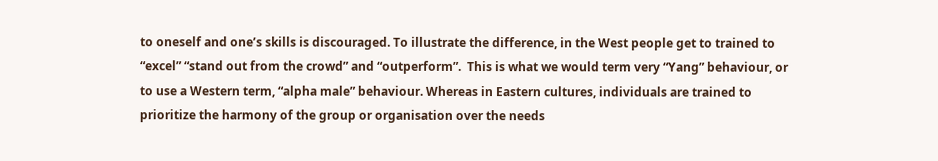to oneself and one’s skills is discouraged. To illustrate the difference, in the West people get to trained to “excel” “stand out from the crowd” and “outperform”.  This is what we would term very “Yang” behaviour, or to use a Western term, “alpha male” behaviour. Whereas in Eastern cultures, individuals are trained to prioritize the harmony of the group or organisation over the needs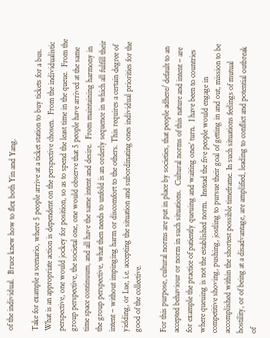of the individual.  Bruce knew how to flex both Yin and Yang.

Take for example a scenario, where 5 people arrive at a ticket station to buy tickets for a bus. What is an appropriate action is dependent on the perspective chosen.  From the individualistic perspective, one would jockey for position, so as to spend the least time in the queue.  From the group perspective, the societal one, one would observe that 5 people have arrived at the same time space continuum, and all have the same intent and desire.  From maintaining harmony in the group perspective, what then needs to unfold is an orderly sequence in which all fulfill their intent – without impinging harm or discomfort to the others. This requires a certain degree of yielding, or Lue, i.e. accepting the situation and subordinating ones individual priorities for the good of the collective.

For this purpose, cultural norms are put in place by societies, that people adhere/ default to an accepted behaviour or norm in such situations.  Cultural norms of this nature and intent – are for example the practice of patiently queuing and waiting ones’ turn.  I have been to countries where queuing is not the established norm.  Instead the five people would engage in competitive shoving, pushing, jostling to pursue their goal of getting in and out, mission to be accomplished within the shortest possible timeframe. In such situations feelings of mutual hostility, or of being at a disadvantage, are amplified, leading to conflict and potential outbreak of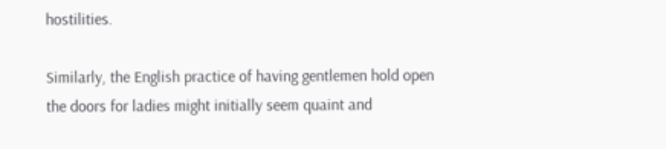hostilities.

Similarly, the English practice of having gentlemen hold open the doors for ladies might initially seem quaint and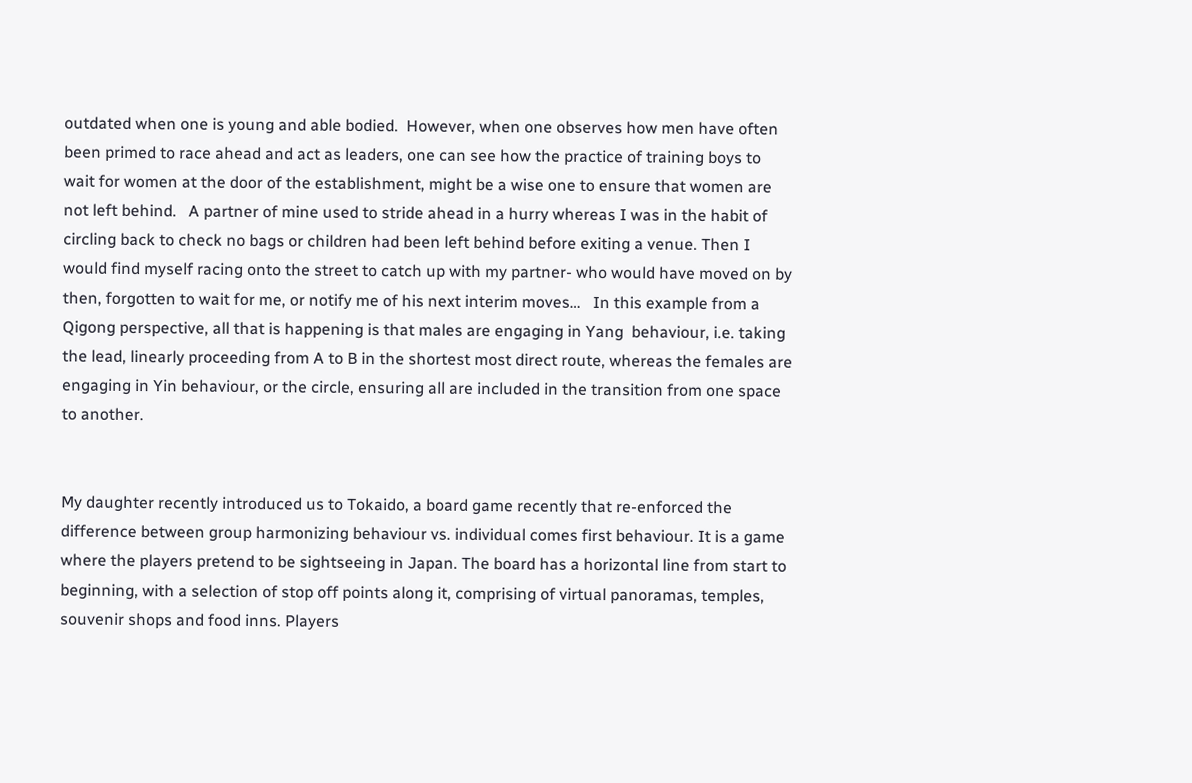outdated when one is young and able bodied.  However, when one observes how men have often been primed to race ahead and act as leaders, one can see how the practice of training boys to wait for women at the door of the establishment, might be a wise one to ensure that women are not left behind.   A partner of mine used to stride ahead in a hurry whereas I was in the habit of circling back to check no bags or children had been left behind before exiting a venue. Then I would find myself racing onto the street to catch up with my partner- who would have moved on by then, forgotten to wait for me, or notify me of his next interim moves…   In this example from a Qigong perspective, all that is happening is that males are engaging in Yang  behaviour, i.e. taking the lead, linearly proceeding from A to B in the shortest most direct route, whereas the females are engaging in Yin behaviour, or the circle, ensuring all are included in the transition from one space to another.


My daughter recently introduced us to Tokaido, a board game recently that re-enforced the difference between group harmonizing behaviour vs. individual comes first behaviour. It is a game where the players pretend to be sightseeing in Japan. The board has a horizontal line from start to beginning, with a selection of stop off points along it, comprising of virtual panoramas, temples, souvenir shops and food inns. Players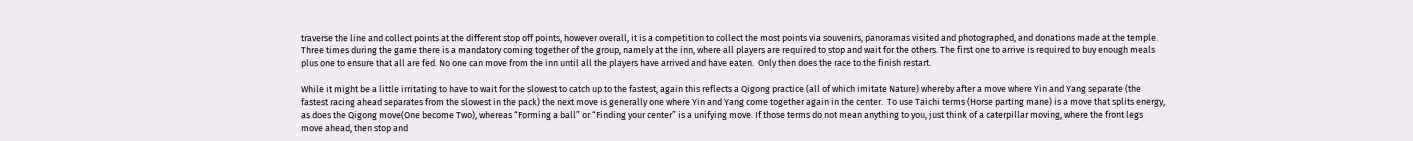traverse the line and collect points at the different stop off points, however overall, it is a competition to collect the most points via souvenirs, panoramas visited and photographed, and donations made at the temple.  Three times during the game there is a mandatory coming together of the group, namely at the inn, where all players are required to stop and wait for the others. The first one to arrive is required to buy enough meals plus one to ensure that all are fed. No one can move from the inn until all the players have arrived and have eaten.  Only then does the race to the finish restart.

While it might be a little irritating to have to wait for the slowest to catch up to the fastest, again this reflects a Qigong practice (all of which imitate Nature) whereby after a move where Yin and Yang separate (the fastest racing ahead separates from the slowest in the pack) the next move is generally one where Yin and Yang come together again in the center.  To use Taichi terms (Horse parting mane) is a move that splits energy, as does the Qigong move(One become Two), whereas “Forming a ball” or “Finding your center” is a unifying move. If those terms do not mean anything to you, just think of a caterpillar moving, where the front legs move ahead, then stop and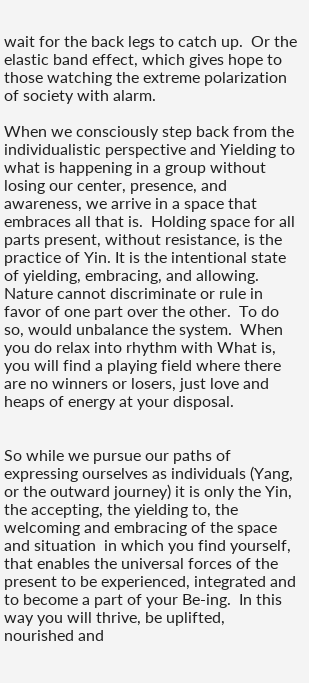wait for the back legs to catch up.  Or the elastic band effect, which gives hope to those watching the extreme polarization of society with alarm.

When we consciously step back from the individualistic perspective and Yielding to what is happening in a group without losing our center, presence, and awareness, we arrive in a space that embraces all that is.  Holding space for all parts present, without resistance, is the practice of Yin. It is the intentional state of yielding, embracing, and allowing. Nature cannot discriminate or rule in favor of one part over the other.  To do so, would unbalance the system.  When you do relax into rhythm with What is, you will find a playing field where there are no winners or losers, just love and heaps of energy at your disposal.


So while we pursue our paths of expressing ourselves as individuals (Yang, or the outward journey) it is only the Yin, the accepting, the yielding to, the welcoming and embracing of the space and situation  in which you find yourself,  that enables the universal forces of the present to be experienced, integrated and to become a part of your Be-ing.  In this way you will thrive, be uplifted, nourished and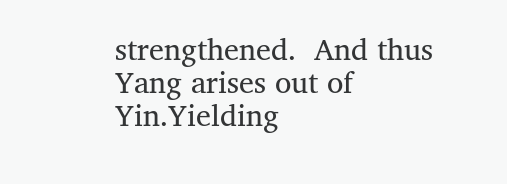strengthened.  And thus Yang arises out of Yin.Yielding